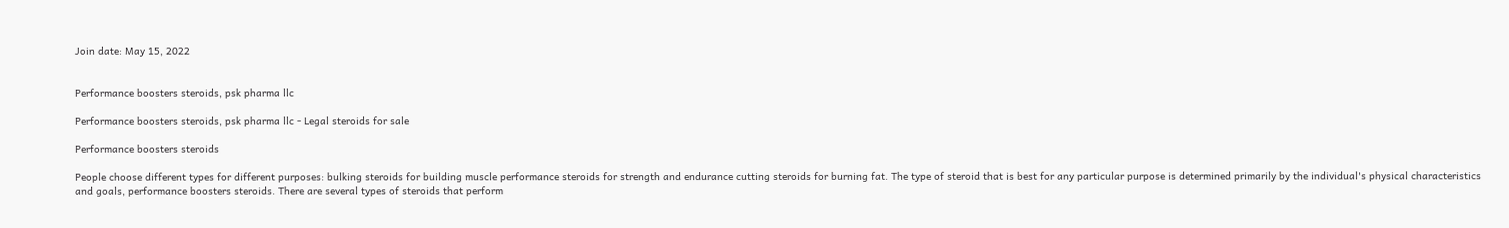Join date: May 15, 2022


Performance boosters steroids, psk pharma llc

Performance boosters steroids, psk pharma llc - Legal steroids for sale

Performance boosters steroids

People choose different types for different purposes: bulking steroids for building muscle performance steroids for strength and endurance cutting steroids for burning fat. The type of steroid that is best for any particular purpose is determined primarily by the individual's physical characteristics and goals, performance boosters steroids. There are several types of steroids that perform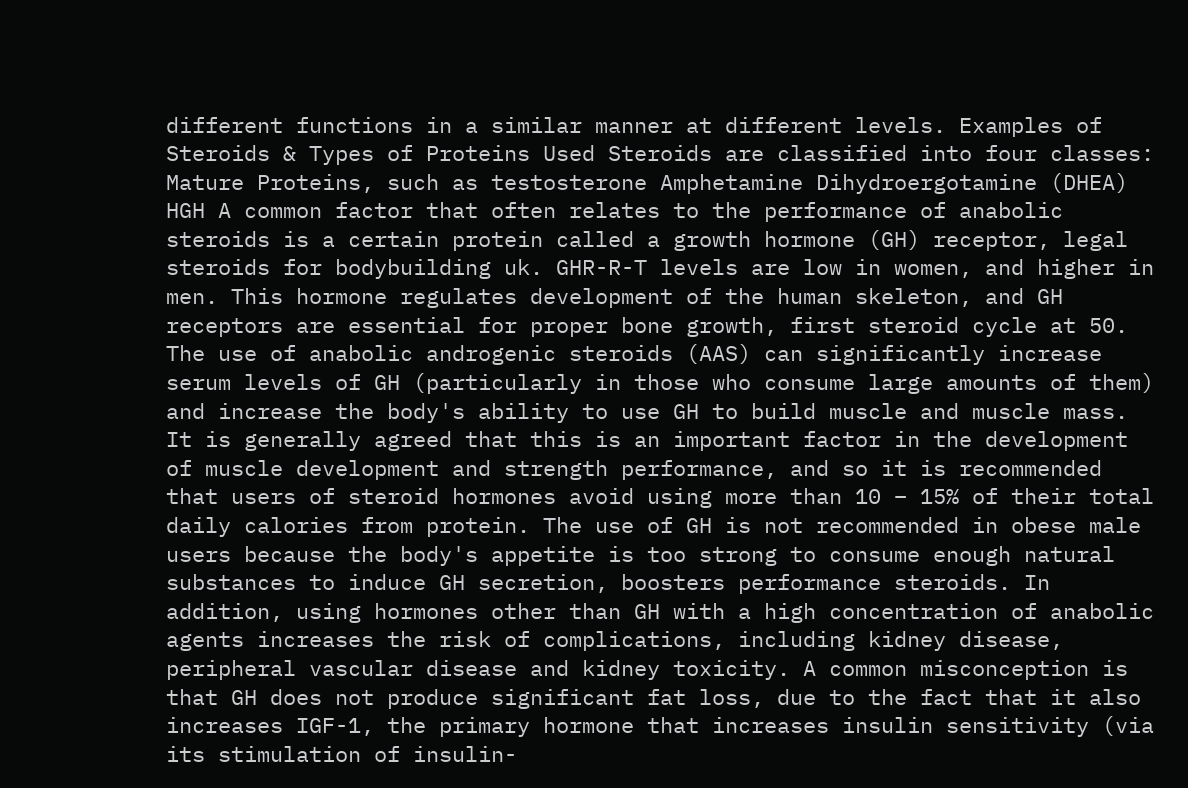different functions in a similar manner at different levels. Examples of Steroids & Types of Proteins Used Steroids are classified into four classes: Mature Proteins, such as testosterone Amphetamine Dihydroergotamine (DHEA) HGH A common factor that often relates to the performance of anabolic steroids is a certain protein called a growth hormone (GH) receptor, legal steroids for bodybuilding uk. GHR-R-T levels are low in women, and higher in men. This hormone regulates development of the human skeleton, and GH receptors are essential for proper bone growth, first steroid cycle at 50. The use of anabolic androgenic steroids (AAS) can significantly increase serum levels of GH (particularly in those who consume large amounts of them) and increase the body's ability to use GH to build muscle and muscle mass. It is generally agreed that this is an important factor in the development of muscle development and strength performance, and so it is recommended that users of steroid hormones avoid using more than 10 – 15% of their total daily calories from protein. The use of GH is not recommended in obese male users because the body's appetite is too strong to consume enough natural substances to induce GH secretion, boosters performance steroids. In addition, using hormones other than GH with a high concentration of anabolic agents increases the risk of complications, including kidney disease, peripheral vascular disease and kidney toxicity. A common misconception is that GH does not produce significant fat loss, due to the fact that it also increases IGF-1, the primary hormone that increases insulin sensitivity (via its stimulation of insulin-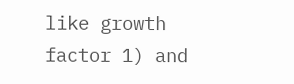like growth factor 1) and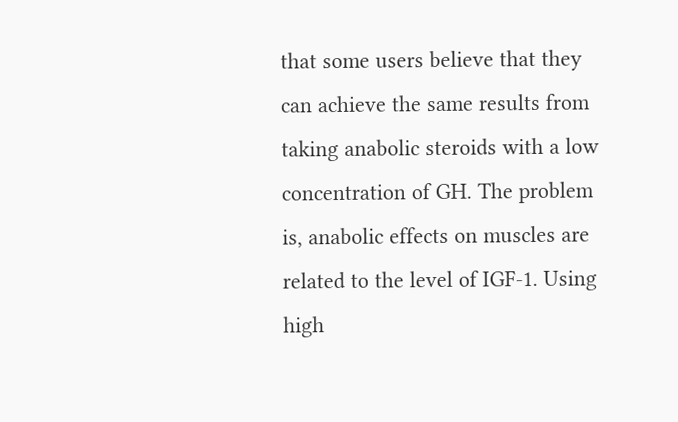that some users believe that they can achieve the same results from taking anabolic steroids with a low concentration of GH. The problem is, anabolic effects on muscles are related to the level of IGF-1. Using high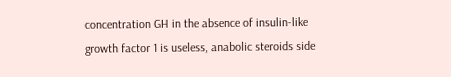concentration GH in the absence of insulin-like growth factor 1 is useless, anabolic steroids side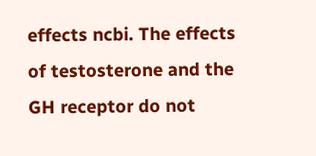effects ncbi. The effects of testosterone and the GH receptor do not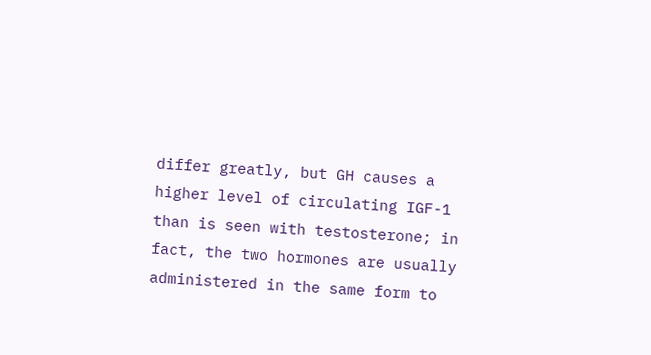differ greatly, but GH causes a higher level of circulating IGF-1 than is seen with testosterone; in fact, the two hormones are usually administered in the same form to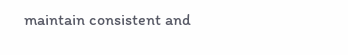maintain consistent and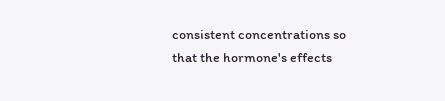consistent concentrations so that the hormone's effects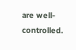are well-controlled.